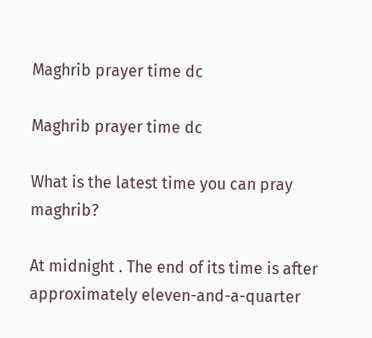Maghrib prayer time dc

Maghrib prayer time dc

What is the latest time you can pray maghrib?

At midnight . The end of its time is after approximately eleven-and-a-quarter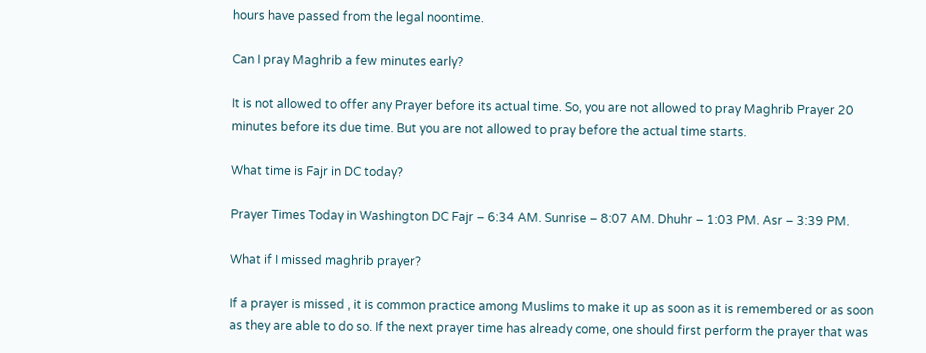hours have passed from the legal noontime.

Can I pray Maghrib a few minutes early?

It is not allowed to offer any Prayer before its actual time. So, you are not allowed to pray Maghrib Prayer 20 minutes before its due time. But you are not allowed to pray before the actual time starts.

What time is Fajr in DC today?

Prayer Times Today in Washington DC Fajr – 6:34 AM. Sunrise – 8:07 AM. Dhuhr – 1:03 PM. Asr – 3:39 PM.

What if I missed maghrib prayer?

If a prayer is missed , it is common practice among Muslims to make it up as soon as it is remembered or as soon as they are able to do so. If the next prayer time has already come, one should first perform the prayer that was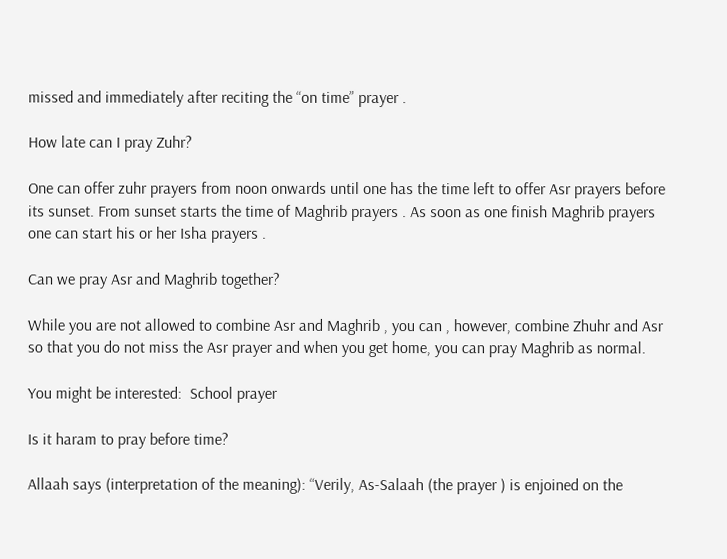missed and immediately after reciting the “on time” prayer .

How late can I pray Zuhr?

One can offer zuhr prayers from noon onwards until one has the time left to offer Asr prayers before its sunset. From sunset starts the time of Maghrib prayers . As soon as one finish Maghrib prayers one can start his or her Isha prayers .

Can we pray Asr and Maghrib together?

While you are not allowed to combine Asr and Maghrib , you can , however, combine Zhuhr and Asr so that you do not miss the Asr prayer and when you get home, you can pray Maghrib as normal.

You might be interested:  School prayer

Is it haram to pray before time?

Allaah says (interpretation of the meaning): “Verily, As-Salaah (the prayer ) is enjoined on the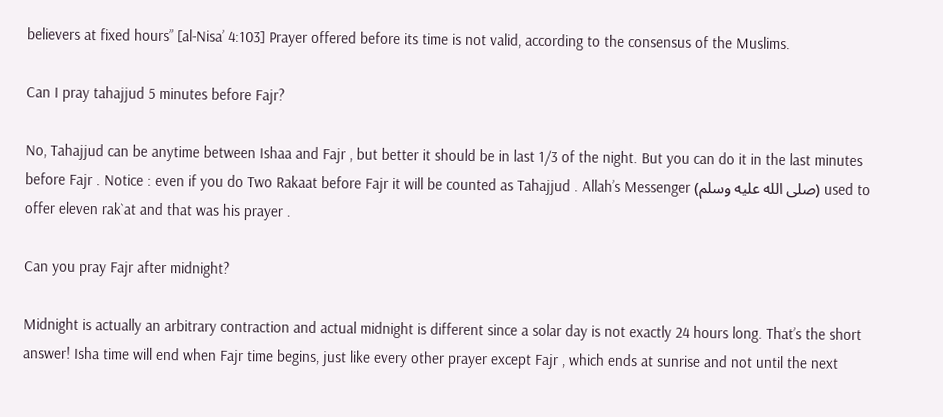believers at fixed hours” [al-Nisa’ 4:103] Prayer offered before its time is not valid, according to the consensus of the Muslims.

Can I pray tahajjud 5 minutes before Fajr?

No, Tahajjud can be anytime between Ishaa and Fajr , but better it should be in last 1/3 of the night. But you can do it in the last minutes before Fajr . Notice : even if you do Two Rakaat before Fajr it will be counted as Tahajjud . Allah’s Messenger (صلى الله عليه وسلم) used to offer eleven rak`at and that was his prayer .

Can you pray Fajr after midnight?

Midnight is actually an arbitrary contraction and actual midnight is different since a solar day is not exactly 24 hours long. That’s the short answer! Isha time will end when Fajr time begins, just like every other prayer except Fajr , which ends at sunrise and not until the next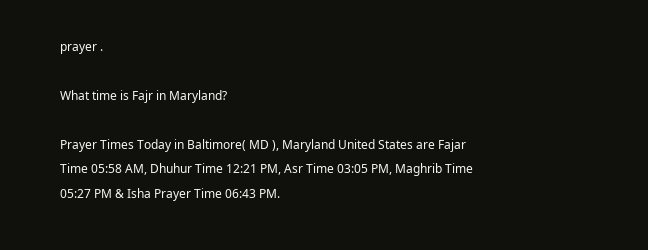prayer .

What time is Fajr in Maryland?

Prayer Times Today in Baltimore( MD ), Maryland United States are Fajar Time 05:58 AM, Dhuhur Time 12:21 PM, Asr Time 03:05 PM, Maghrib Time 05:27 PM & Isha Prayer Time 06:43 PM.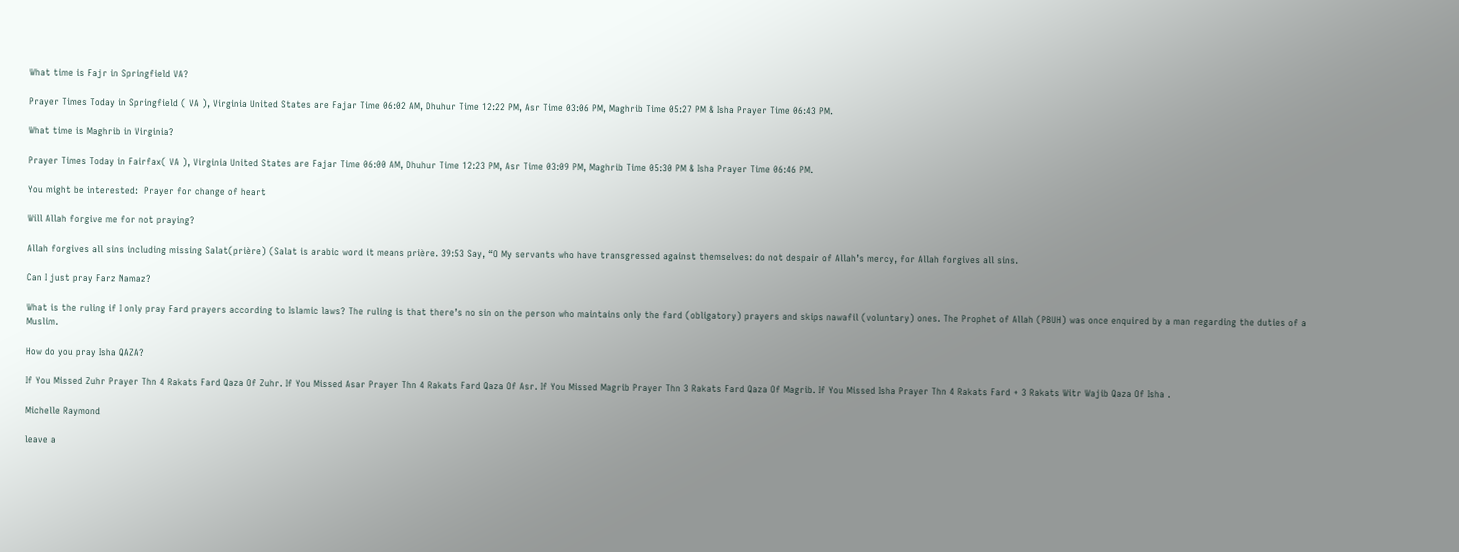What time is Fajr in Springfield VA?

Prayer Times Today in Springfield ( VA ), Virginia United States are Fajar Time 06:02 AM, Dhuhur Time 12:22 PM, Asr Time 03:06 PM, Maghrib Time 05:27 PM & Isha Prayer Time 06:43 PM.

What time is Maghrib in Virginia?

Prayer Times Today in Fairfax( VA ), Virginia United States are Fajar Time 06:00 AM, Dhuhur Time 12:23 PM, Asr Time 03:09 PM, Maghrib Time 05:30 PM & Isha Prayer Time 06:46 PM.

You might be interested:  Prayer for change of heart

Will Allah forgive me for not praying?

Allah forgives all sins including missing Salat(prière) (Salat is arabic word it means prière. 39:53 Say, “O My servants who have transgressed against themselves: do not despair of Allah’s mercy, for Allah forgives all sins.

Can I just pray Farz Namaz?

What is the ruling if I only pray Fard prayers according to Islamic laws? The ruling is that there’s no sin on the person who maintains only the fard (obligatory) prayers and skips nawafil (voluntary) ones. The Prophet of Allah (PBUH) was once enquired by a man regarding the duties of a Muslim.

How do you pray Isha QAZA?

If You Missed Zuhr Prayer Thn 4 Rakats Fard Qaza Of Zuhr. If You Missed Asar Prayer Thn 4 Rakats Fard Qaza Of Asr. If You Missed Magrib Prayer Thn 3 Rakats Fard Qaza Of Magrib. If You Missed Isha Prayer Thn 4 Rakats Fard + 3 Rakats Witr Wajib Qaza Of Isha .

Michelle Raymond

leave a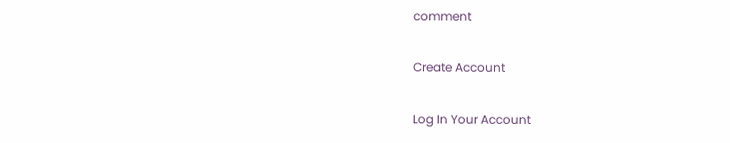comment

Create Account

Log In Your Account